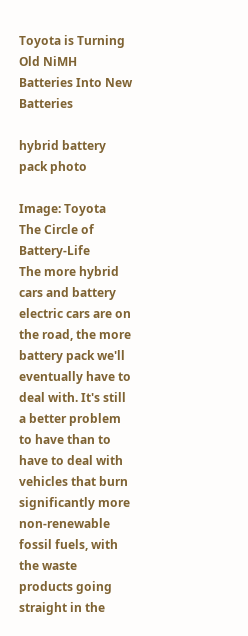Toyota is Turning Old NiMH Batteries Into New Batteries

hybrid battery pack photo

Image: Toyota
The Circle of Battery-Life
The more hybrid cars and battery electric cars are on the road, the more battery pack we'll eventually have to deal with. It's still a better problem to have than to have to deal with vehicles that burn significantly more non-renewable fossil fuels, with the waste products going straight in the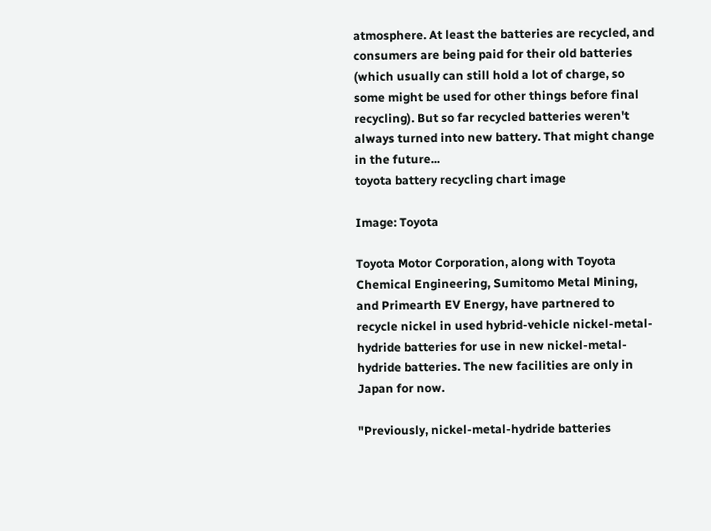atmosphere. At least the batteries are recycled, and consumers are being paid for their old batteries (which usually can still hold a lot of charge, so some might be used for other things before final recycling). But so far recycled batteries weren't always turned into new battery. That might change in the future...
toyota battery recycling chart image

Image: Toyota

Toyota Motor Corporation, along with Toyota Chemical Engineering, Sumitomo Metal Mining, and Primearth EV Energy, have partnered to recycle nickel in used hybrid-vehicle nickel-metal-hydride batteries for use in new nickel-metal-hydride batteries. The new facilities are only in Japan for now.

"Previously, nickel-metal-hydride batteries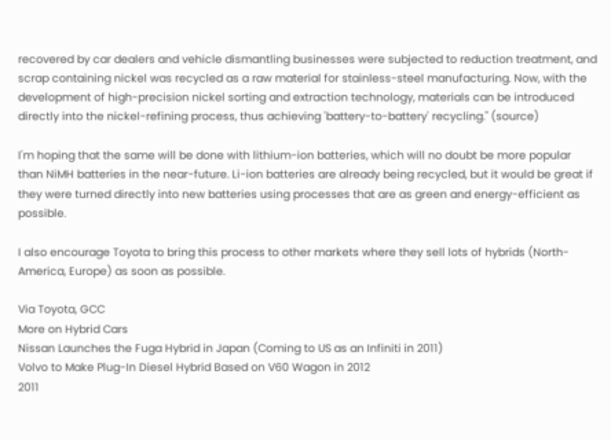recovered by car dealers and vehicle dismantling businesses were subjected to reduction treatment, and scrap containing nickel was recycled as a raw material for stainless-steel manufacturing. Now, with the development of high-precision nickel sorting and extraction technology, materials can be introduced directly into the nickel-refining process, thus achieving 'battery-to-battery' recycling." (source)

I'm hoping that the same will be done with lithium-ion batteries, which will no doubt be more popular than NiMH batteries in the near-future. Li-ion batteries are already being recycled, but it would be great if they were turned directly into new batteries using processes that are as green and energy-efficient as possible.

I also encourage Toyota to bring this process to other markets where they sell lots of hybrids (North-America, Europe) as soon as possible.

Via Toyota, GCC
More on Hybrid Cars
Nissan Launches the Fuga Hybrid in Japan (Coming to US as an Infiniti in 2011)
Volvo to Make Plug-In Diesel Hybrid Based on V60 Wagon in 2012
2011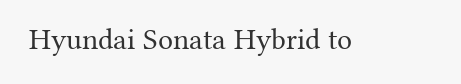Hyundai Sonata Hybrid to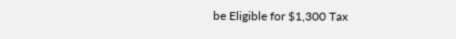be Eligible for $1,300 Tax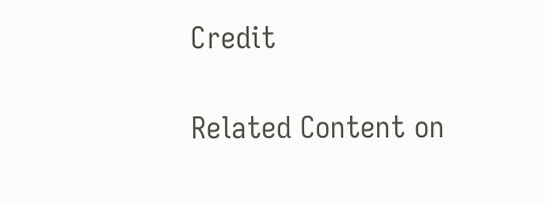Credit

Related Content on